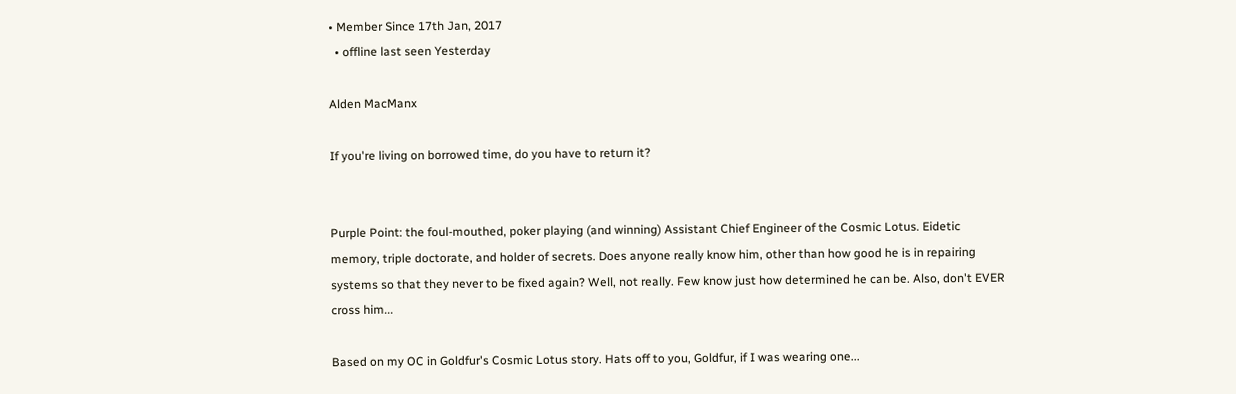• Member Since 17th Jan, 2017
  • offline last seen Yesterday

Alden MacManx

If you're living on borrowed time, do you have to return it?


Purple Point: the foul-mouthed, poker playing (and winning) Assistant Chief Engineer of the Cosmic Lotus. Eidetic memory, triple doctorate, and holder of secrets. Does anyone really know him, other than how good he is in repairing systems so that they never to be fixed again? Well, not really. Few know just how determined he can be. Also, don't EVER cross him...

Based on my OC in Goldfur's Cosmic Lotus story. Hats off to you, Goldfur, if I was wearing one...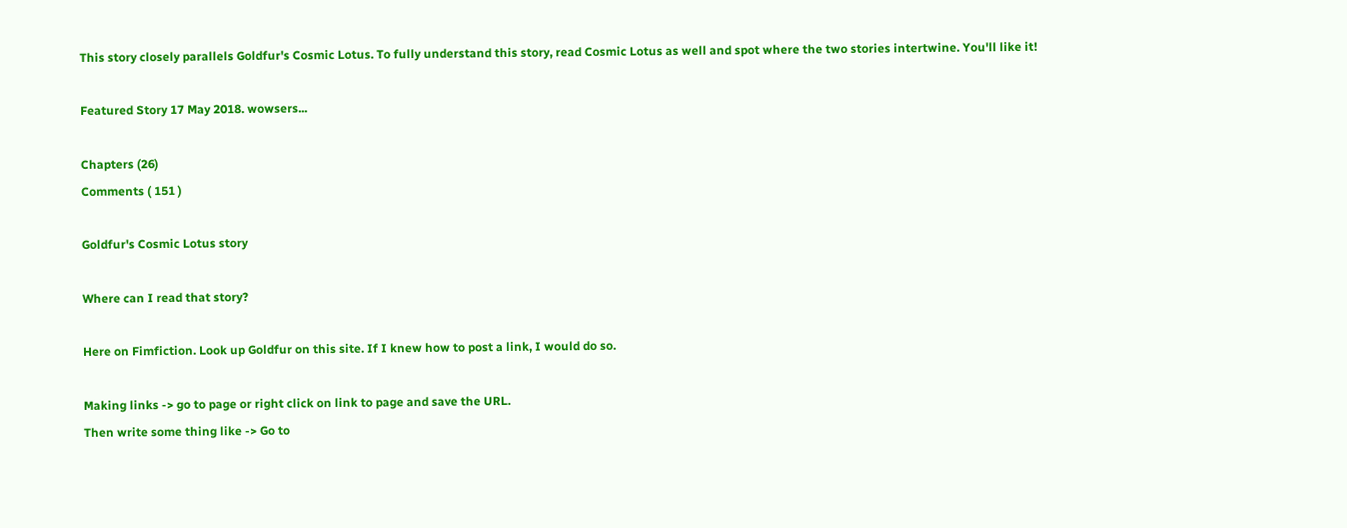This story closely parallels Goldfur's Cosmic Lotus. To fully understand this story, read Cosmic Lotus as well and spot where the two stories intertwine. You'll like it!

Featured Story 17 May 2018. wowsers...

Chapters (26)
Comments ( 151 )

Goldfur's Cosmic Lotus story

Where can I read that story?

Here on Fimfiction. Look up Goldfur on this site. If I knew how to post a link, I would do so.

Making links -> go to page or right click on link to page and save the URL.
Then write some thing like -> Go to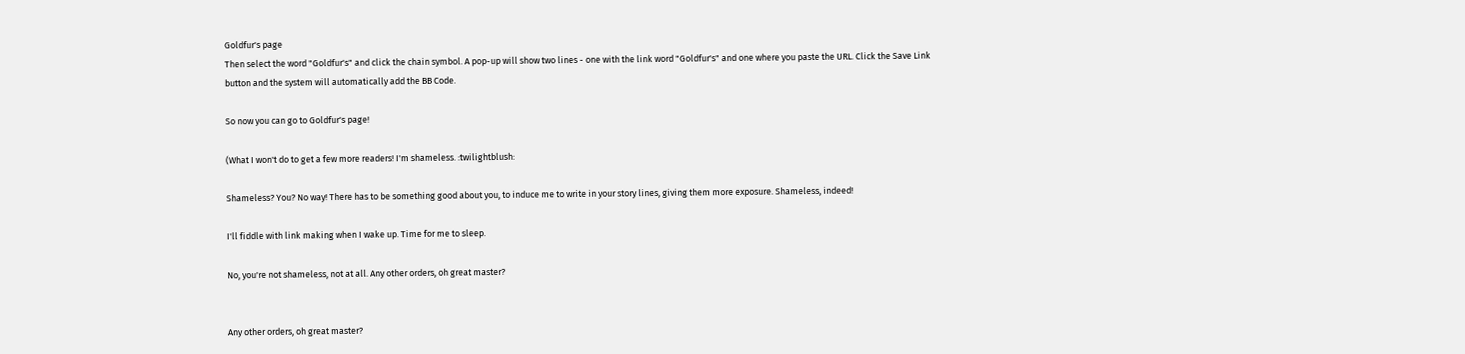Goldfur's page
Then select the word "Goldfur's" and click the chain symbol. A pop-up will show two lines - one with the link word "Goldfur's" and one where you paste the URL. Click the Save Link button and the system will automatically add the BB Code.

So now you can go to Goldfur's page!

(What I won't do to get a few more readers! I'm shameless. :twilightblush:

Shameless? You? No way! There has to be something good about you, to induce me to write in your story lines, giving them more exposure. Shameless, indeed!

I'll fiddle with link making when I wake up. Time for me to sleep.

No, you're not shameless, not at all. Any other orders, oh great master?


Any other orders, oh great master?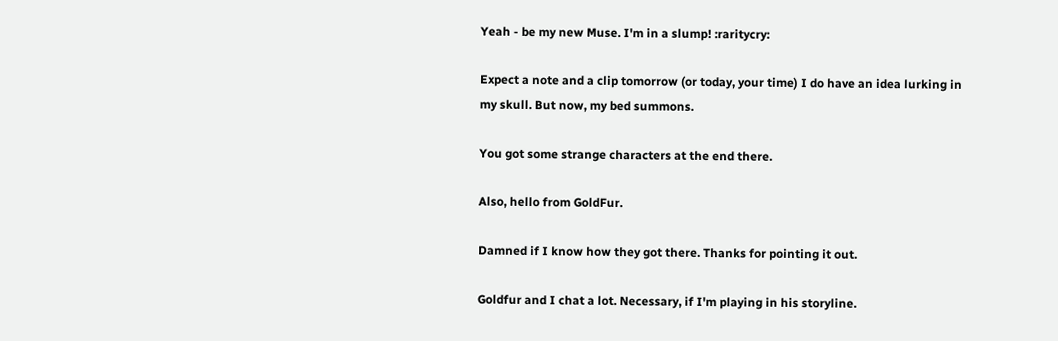Yeah - be my new Muse. I'm in a slump! :raritycry:

Expect a note and a clip tomorrow (or today, your time) I do have an idea lurking in my skull. But now, my bed summons.

You got some strange characters at the end there.

Also, hello from GoldFur.

Damned if I know how they got there. Thanks for pointing it out.

Goldfur and I chat a lot. Necessary, if I'm playing in his storyline.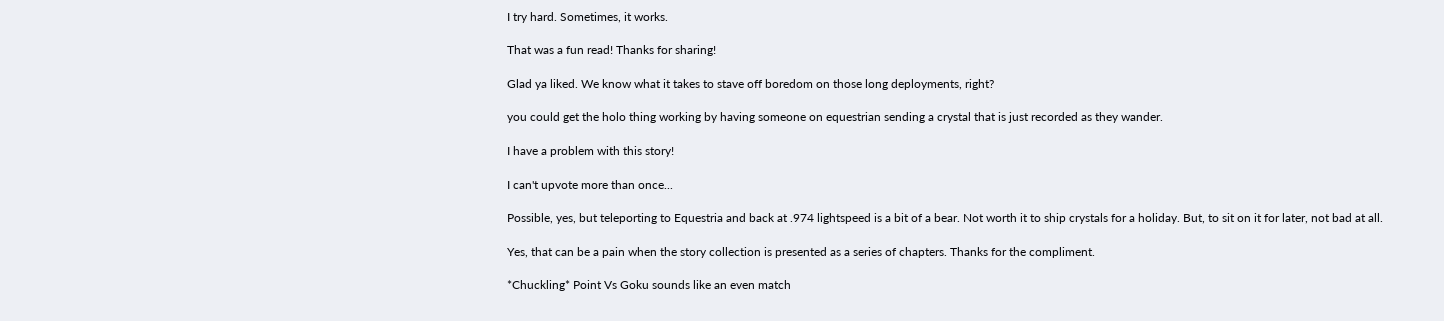I try hard. Sometimes, it works.

That was a fun read! Thanks for sharing!

Glad ya liked. We know what it takes to stave off boredom on those long deployments, right?

you could get the holo thing working by having someone on equestrian sending a crystal that is just recorded as they wander.

I have a problem with this story!

I can't upvote more than once...

Possible, yes, but teleporting to Equestria and back at .974 lightspeed is a bit of a bear. Not worth it to ship crystals for a holiday. But, to sit on it for later, not bad at all.

Yes, that can be a pain when the story collection is presented as a series of chapters. Thanks for the compliment.

*Chuckling* Point Vs Goku sounds like an even match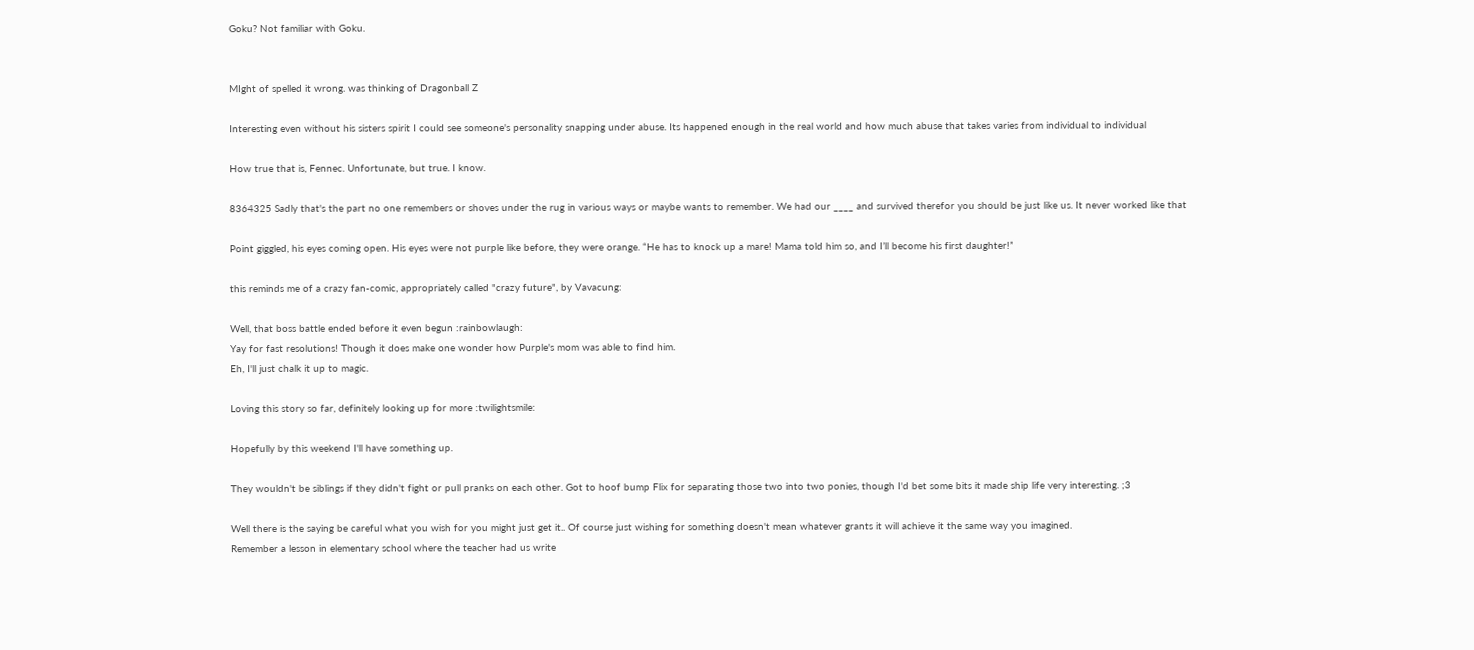Goku? Not familiar with Goku.


MIght of spelled it wrong. was thinking of Dragonball Z

Interesting even without his sisters spirit I could see someone's personality snapping under abuse. Its happened enough in the real world and how much abuse that takes varies from individual to individual

How true that is, Fennec. Unfortunate, but true. I know.

8364325 Sadly that's the part no one remembers or shoves under the rug in various ways or maybe wants to remember. We had our ____ and survived therefor you should be just like us. It never worked like that

Point giggled, his eyes coming open. His eyes were not purple like before, they were orange. “He has to knock up a mare! Mama told him so, and I’ll become his first daughter!”

this reminds me of a crazy fan-comic, appropriately called "crazy future", by Vavacung:

Well, that boss battle ended before it even begun :rainbowlaugh:
Yay for fast resolutions! Though it does make one wonder how Purple's mom was able to find him.
Eh, I'll just chalk it up to magic.

Loving this story so far, definitely looking up for more :twilightsmile:

Hopefully by this weekend I'll have something up.

They wouldn't be siblings if they didn't fight or pull pranks on each other. Got to hoof bump Flix for separating those two into two ponies, though I'd bet some bits it made ship life very interesting. ;3

Well there is the saying be careful what you wish for you might just get it.. Of course just wishing for something doesn't mean whatever grants it will achieve it the same way you imagined.
Remember a lesson in elementary school where the teacher had us write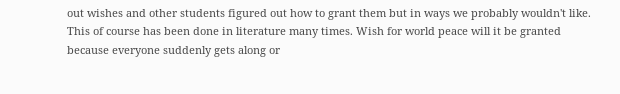out wishes and other students figured out how to grant them but in ways we probably wouldn't like. This of course has been done in literature many times. Wish for world peace will it be granted because everyone suddenly gets along or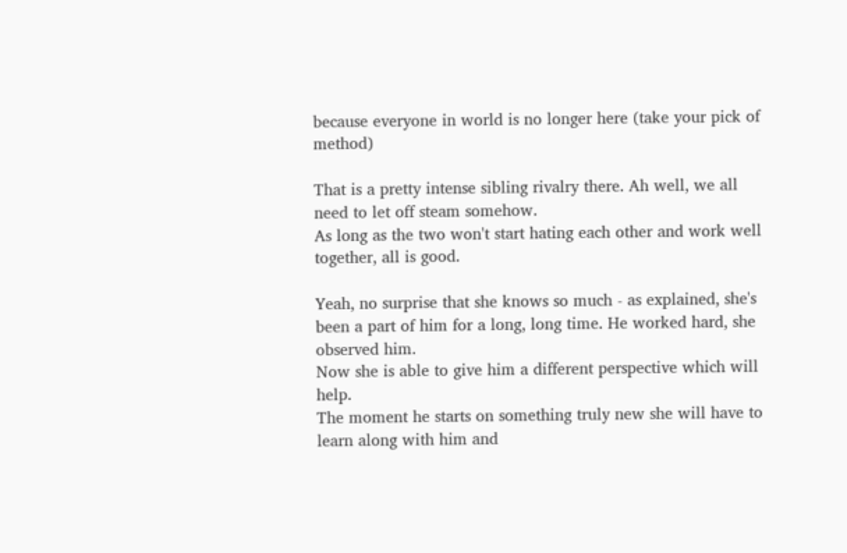because everyone in world is no longer here (take your pick of method)

That is a pretty intense sibling rivalry there. Ah well, we all need to let off steam somehow.
As long as the two won't start hating each other and work well together, all is good.

Yeah, no surprise that she knows so much - as explained, she's been a part of him for a long, long time. He worked hard, she observed him.
Now she is able to give him a different perspective which will help.
The moment he starts on something truly new she will have to learn along with him and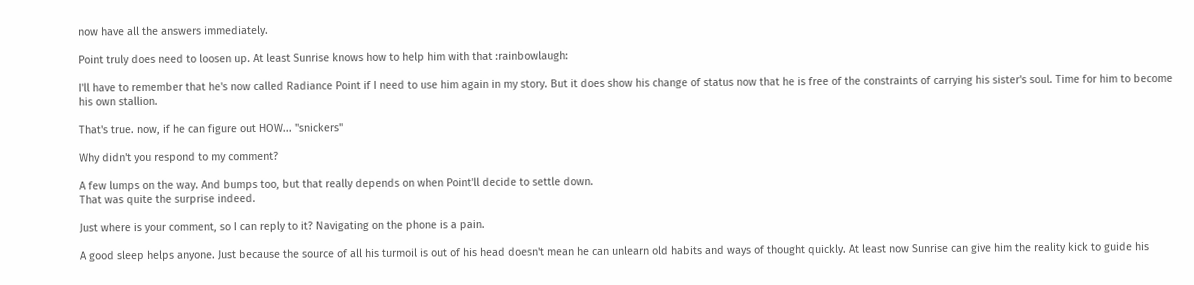now have all the answers immediately.

Point truly does need to loosen up. At least Sunrise knows how to help him with that :rainbowlaugh:

I'll have to remember that he's now called Radiance Point if I need to use him again in my story. But it does show his change of status now that he is free of the constraints of carrying his sister's soul. Time for him to become his own stallion.

That's true. now, if he can figure out HOW... "snickers"

Why didn't you respond to my comment?

A few lumps on the way. And bumps too, but that really depends on when Point'll decide to settle down.
That was quite the surprise indeed.

Just where is your comment, so I can reply to it? Navigating on the phone is a pain.

A good sleep helps anyone. Just because the source of all his turmoil is out of his head doesn't mean he can unlearn old habits and ways of thought quickly. At least now Sunrise can give him the reality kick to guide his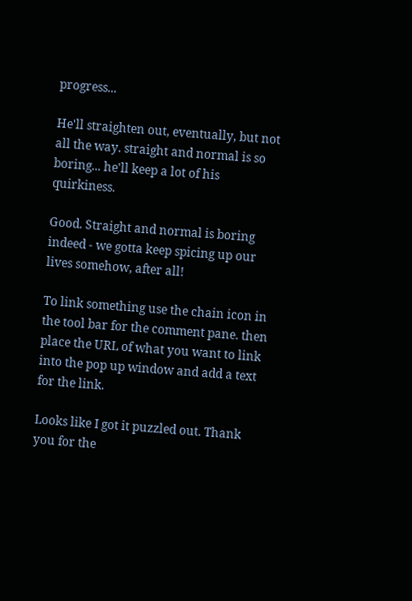progress...

He'll straighten out, eventually, but not all the way. straight and normal is so boring... he'll keep a lot of his quirkiness.

Good. Straight and normal is boring indeed - we gotta keep spicing up our lives somehow, after all!

To link something use the chain icon in the tool bar for the comment pane. then place the URL of what you want to link into the pop up window and add a text for the link.

Looks like I got it puzzled out. Thank you for the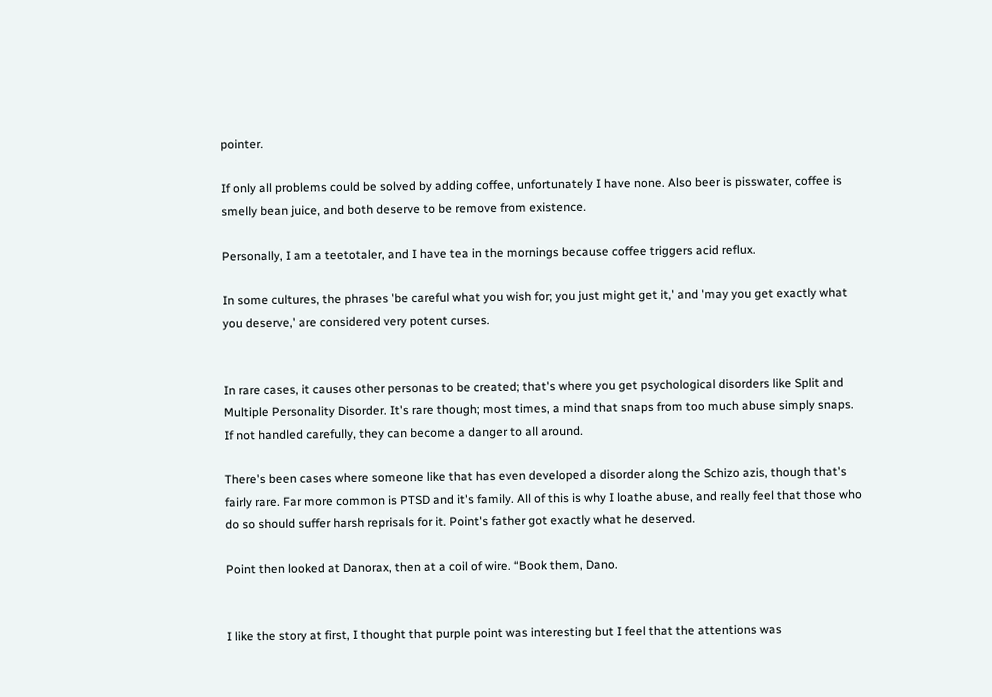pointer.

If only all problems could be solved by adding coffee, unfortunately I have none. Also beer is pisswater, coffee is smelly bean juice, and both deserve to be remove from existence.

Personally, I am a teetotaler, and I have tea in the mornings because coffee triggers acid reflux.

In some cultures, the phrases 'be careful what you wish for; you just might get it,' and 'may you get exactly what you deserve,' are considered very potent curses.


In rare cases, it causes other personas to be created; that's where you get psychological disorders like Split and Multiple Personality Disorder. It's rare though; most times, a mind that snaps from too much abuse simply snaps. If not handled carefully, they can become a danger to all around.

There's been cases where someone like that has even developed a disorder along the Schizo azis, though that's fairly rare. Far more common is PTSD and it's family. All of this is why I loathe abuse, and really feel that those who do so should suffer harsh reprisals for it. Point's father got exactly what he deserved.

Point then looked at Danorax, then at a coil of wire. “Book them, Dano.


I like the story at first, I thought that purple point was interesting but I feel that the attentions was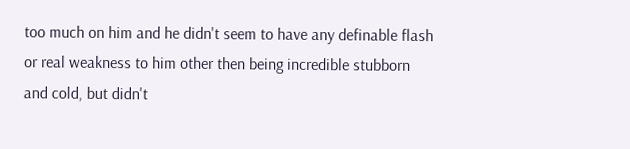too much on him and he didn't seem to have any definable flash or real weakness to him other then being incredible stubborn and cold, but didn't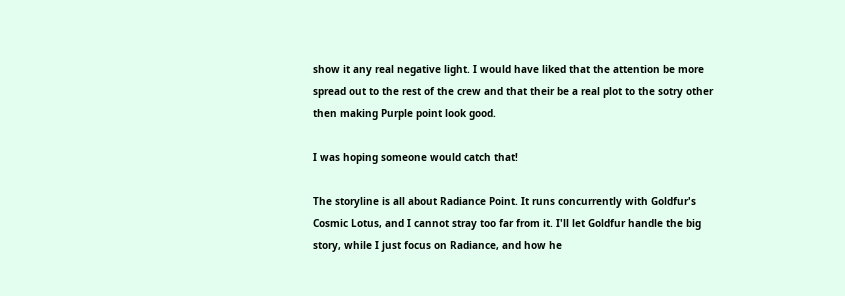show it any real negative light. I would have liked that the attention be more spread out to the rest of the crew and that their be a real plot to the sotry other then making Purple point look good.

I was hoping someone would catch that!

The storyline is all about Radiance Point. It runs concurrently with Goldfur's Cosmic Lotus, and I cannot stray too far from it. I'll let Goldfur handle the big story, while I just focus on Radiance, and how he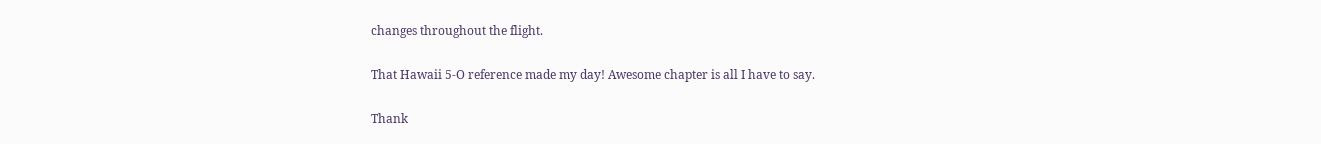changes throughout the flight.

That Hawaii 5-O reference made my day! Awesome chapter is all I have to say.

Thank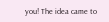you! The idea came to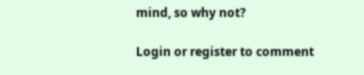mind, so why not?

Login or register to comment